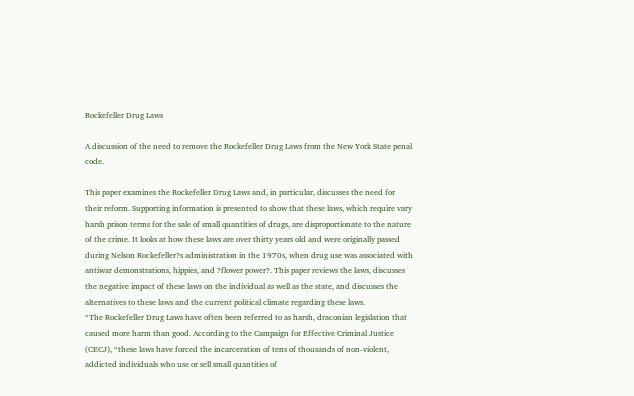Rockefeller Drug Laws

A discussion of the need to remove the Rockefeller Drug Laws from the New York State penal code.

This paper examines the Rockefeller Drug Laws and, in particular, discusses the need for their reform. Supporting information is presented to show that these laws, which require vary harsh prison terms for the sale of small quantities of drugs, are disproportionate to the nature of the crime. It looks at how these laws are over thirty years old and were originally passed during Nelson Rockefeller?s administration in the 1970s, when drug use was associated with antiwar demonstrations, hippies, and ?flower power?. This paper reviews the laws, discusses the negative impact of these laws on the individual as well as the state, and discusses the alternatives to these laws and the current political climate regarding these laws.
“The Rockefeller Drug Laws have often been referred to as harsh, draconian legislation that caused more harm than good. According to the Campaign for Effective Criminal Justice (CECJ), “these laws have forced the incarceration of tens of thousands of non-violent, addicted individuals who use or sell small quantities of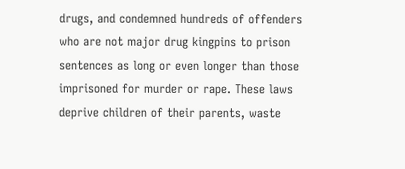drugs, and condemned hundreds of offenders who are not major drug kingpins to prison sentences as long or even longer than those imprisoned for murder or rape. These laws deprive children of their parents, waste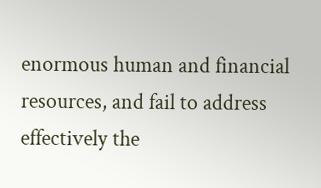enormous human and financial resources, and fail to address effectively the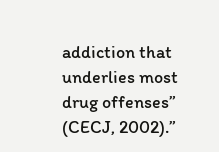addiction that underlies most drug offenses” (CECJ, 2002).”